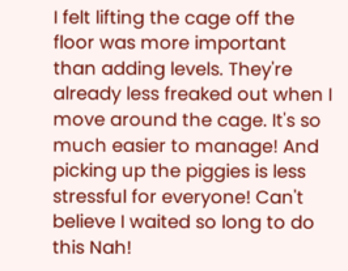I felt lifting the cage off the floor was more important than adding levels. They're already less freaked out when I move around the cage. It's so much easier to manage! And picking up the piggies is less stressful for everyone! Can't believe I waited so long to do this Nah!